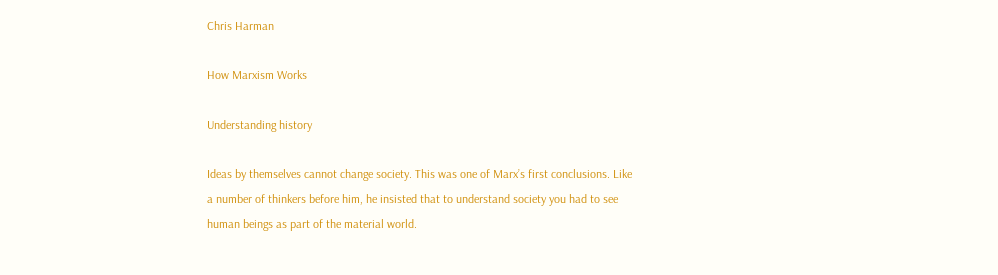Chris Harman

How Marxism Works

Understanding history

Ideas by themselves cannot change society. This was one of Marx’s first conclusions. Like a number of thinkers before him, he insisted that to understand society you had to see human beings as part of the material world.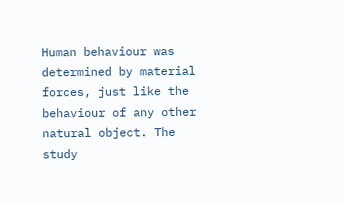Human behaviour was determined by material forces, just like the behaviour of any other natural object. The study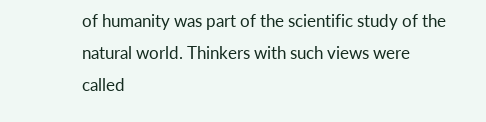of humanity was part of the scientific study of the natural world. Thinkers with such views were called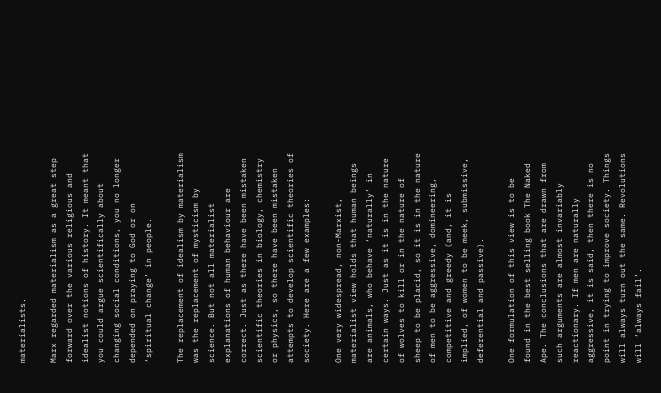materialists.

Marx regarded materialism as a great step forward over the various religious and idealist notions of history. It meant that you could argue scientifically about changing social conditions, you no longer depended on praying to God or on ‘spiritual change’ in people.

The replacement of idealism by materialism was the replacement of mysticism by science. But not all materialist explanations of human behaviour are correct. Just as there have been mistaken scientific theories in biology, chemistry or physics, so there have been mistaken attempts to develop scientific theories of society. Here are a few examples:

One very widespread, non-Marxist, materialist view holds that human beings are animals, who behave ‘naturally’ in certain ways. Just as it is in the nature of wolves to kill or in the nature of sheep to be placid, so it is in the nature of men to be aggressive, domineering, competitive and greedy (and, it is implied, of women to be meek, submissive, deferential and passive).

One formulation of this view is to be found in the best selling book The Naked Ape. The conclusions that are drawn from such arguments are almost invariably reactionary. If men are naturally aggressive, it is said, then there is no point in trying to improve society. Things will always turn out the same. Revolutions will ‘always fail’.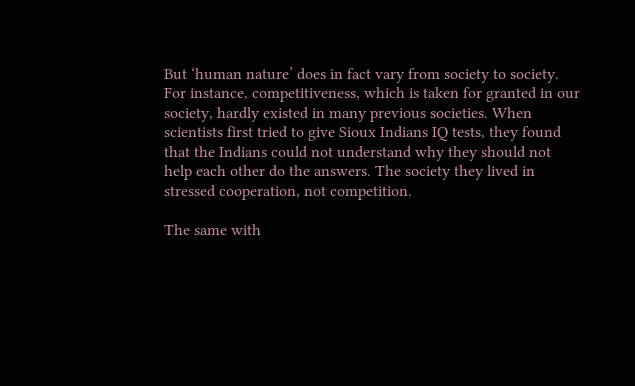But ‘human nature’ does in fact vary from society to society. For instance, competitiveness, which is taken for granted in our society, hardly existed in many previous societies. When scientists first tried to give Sioux Indians IQ tests, they found that the Indians could not understand why they should not help each other do the answers. The society they lived in stressed cooperation, not competition.

The same with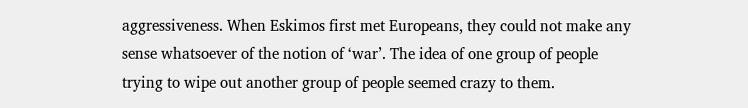aggressiveness. When Eskimos first met Europeans, they could not make any sense whatsoever of the notion of ‘war’. The idea of one group of people trying to wipe out another group of people seemed crazy to them.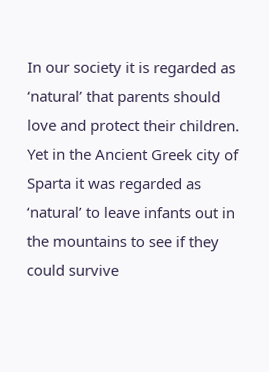In our society it is regarded as ‘natural’ that parents should love and protect their children. Yet in the Ancient Greek city of Sparta it was regarded as ‘natural’ to leave infants out in the mountains to see if they could survive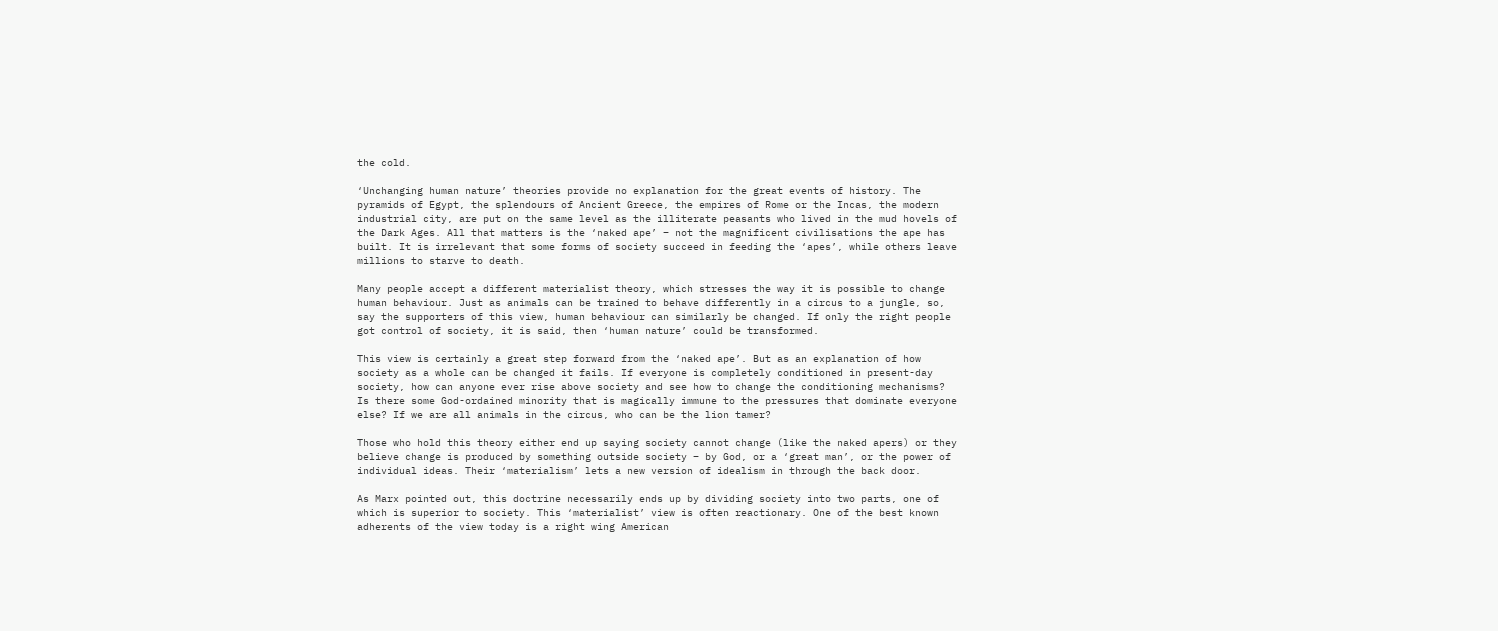the cold.

‘Unchanging human nature’ theories provide no explanation for the great events of history. The pyramids of Egypt, the splendours of Ancient Greece, the empires of Rome or the Incas, the modern industrial city, are put on the same level as the illiterate peasants who lived in the mud hovels of the Dark Ages. All that matters is the ‘naked ape’ – not the magnificent civilisations the ape has built. It is irrelevant that some forms of society succeed in feeding the ‘apes’, while others leave millions to starve to death.

Many people accept a different materialist theory, which stresses the way it is possible to change human behaviour. Just as animals can be trained to behave differently in a circus to a jungle, so, say the supporters of this view, human behaviour can similarly be changed. If only the right people got control of society, it is said, then ‘human nature’ could be transformed.

This view is certainly a great step forward from the ‘naked ape’. But as an explanation of how society as a whole can be changed it fails. If everyone is completely conditioned in present-day society, how can anyone ever rise above society and see how to change the conditioning mechanisms? Is there some God-ordained minority that is magically immune to the pressures that dominate everyone else? If we are all animals in the circus, who can be the lion tamer?

Those who hold this theory either end up saying society cannot change (like the naked apers) or they believe change is produced by something outside society – by God, or a ‘great man’, or the power of individual ideas. Their ‘materialism’ lets a new version of idealism in through the back door.

As Marx pointed out, this doctrine necessarily ends up by dividing society into two parts, one of which is superior to society. This ‘materialist’ view is often reactionary. One of the best known adherents of the view today is a right wing American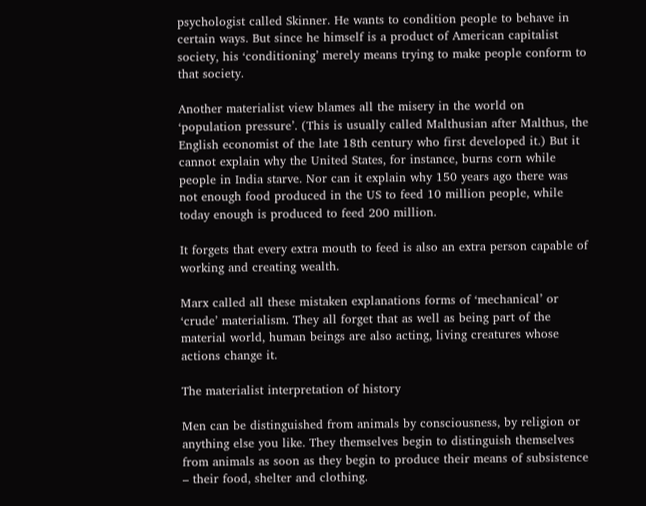psychologist called Skinner. He wants to condition people to behave in certain ways. But since he himself is a product of American capitalist society, his ‘conditioning’ merely means trying to make people conform to that society.

Another materialist view blames all the misery in the world on ‘population pressure’. (This is usually called Malthusian after Malthus, the English economist of the late 18th century who first developed it.) But it cannot explain why the United States, for instance, burns corn while people in India starve. Nor can it explain why 150 years ago there was not enough food produced in the US to feed 10 million people, while today enough is produced to feed 200 million.

It forgets that every extra mouth to feed is also an extra person capable of working and creating wealth.

Marx called all these mistaken explanations forms of ‘mechanical’ or ‘crude’ materialism. They all forget that as well as being part of the material world, human beings are also acting, living creatures whose actions change it.

The materialist interpretation of history

Men can be distinguished from animals by consciousness, by religion or anything else you like. They themselves begin to distinguish themselves from animals as soon as they begin to produce their means of subsistence – their food, shelter and clothing.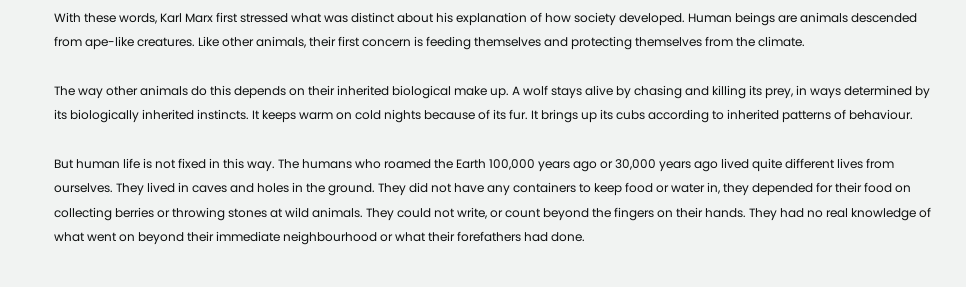With these words, Karl Marx first stressed what was distinct about his explanation of how society developed. Human beings are animals descended from ape-like creatures. Like other animals, their first concern is feeding themselves and protecting themselves from the climate.

The way other animals do this depends on their inherited biological make up. A wolf stays alive by chasing and killing its prey, in ways determined by its biologically inherited instincts. It keeps warm on cold nights because of its fur. It brings up its cubs according to inherited patterns of behaviour.

But human life is not fixed in this way. The humans who roamed the Earth 100,000 years ago or 30,000 years ago lived quite different lives from ourselves. They lived in caves and holes in the ground. They did not have any containers to keep food or water in, they depended for their food on collecting berries or throwing stones at wild animals. They could not write, or count beyond the fingers on their hands. They had no real knowledge of what went on beyond their immediate neighbourhood or what their forefathers had done.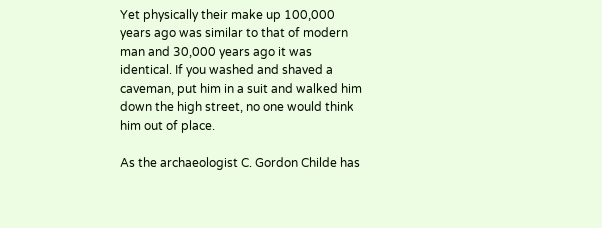Yet physically their make up 100,000 years ago was similar to that of modern man and 30,000 years ago it was identical. If you washed and shaved a caveman, put him in a suit and walked him down the high street, no one would think him out of place.

As the archaeologist C. Gordon Childe has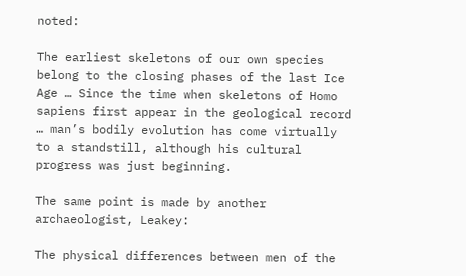noted:

The earliest skeletons of our own species belong to the closing phases of the last Ice Age … Since the time when skeletons of Homo sapiens first appear in the geological record … man’s bodily evolution has come virtually to a standstill, although his cultural progress was just beginning.

The same point is made by another archaeologist, Leakey:

The physical differences between men of the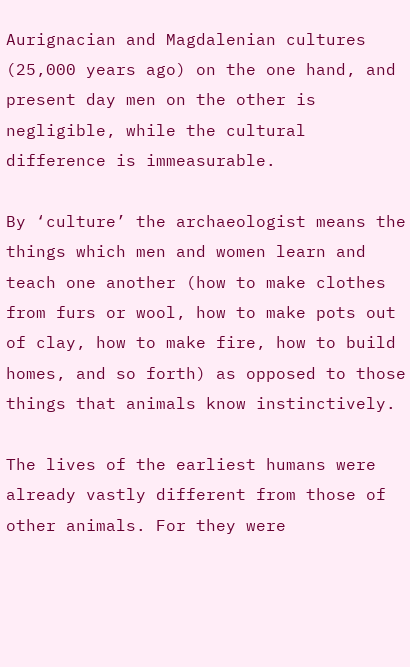Aurignacian and Magdalenian cultures (25,000 years ago) on the one hand, and present day men on the other is negligible, while the cultural difference is immeasurable.

By ‘culture’ the archaeologist means the things which men and women learn and teach one another (how to make clothes from furs or wool, how to make pots out of clay, how to make fire, how to build homes, and so forth) as opposed to those things that animals know instinctively.

The lives of the earliest humans were already vastly different from those of other animals. For they were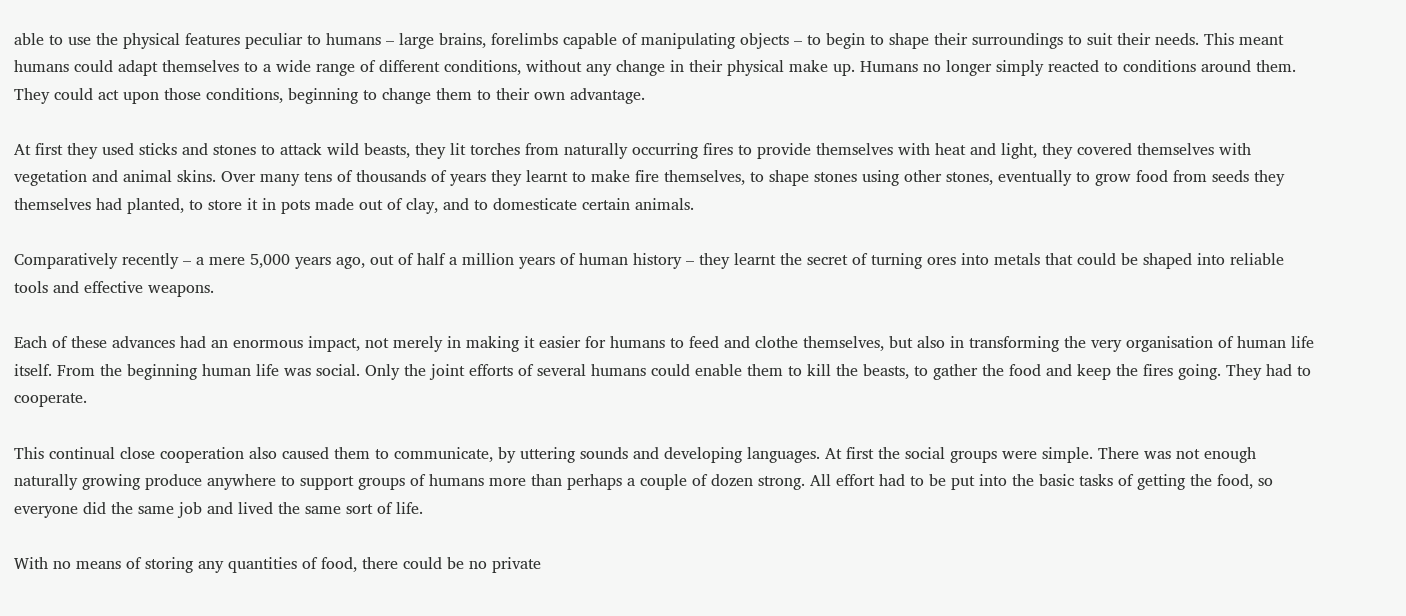able to use the physical features peculiar to humans – large brains, forelimbs capable of manipulating objects – to begin to shape their surroundings to suit their needs. This meant humans could adapt themselves to a wide range of different conditions, without any change in their physical make up. Humans no longer simply reacted to conditions around them. They could act upon those conditions, beginning to change them to their own advantage.

At first they used sticks and stones to attack wild beasts, they lit torches from naturally occurring fires to provide themselves with heat and light, they covered themselves with vegetation and animal skins. Over many tens of thousands of years they learnt to make fire themselves, to shape stones using other stones, eventually to grow food from seeds they themselves had planted, to store it in pots made out of clay, and to domesticate certain animals.

Comparatively recently – a mere 5,000 years ago, out of half a million years of human history – they learnt the secret of turning ores into metals that could be shaped into reliable tools and effective weapons.

Each of these advances had an enormous impact, not merely in making it easier for humans to feed and clothe themselves, but also in transforming the very organisation of human life itself. From the beginning human life was social. Only the joint efforts of several humans could enable them to kill the beasts, to gather the food and keep the fires going. They had to cooperate.

This continual close cooperation also caused them to communicate, by uttering sounds and developing languages. At first the social groups were simple. There was not enough naturally growing produce anywhere to support groups of humans more than perhaps a couple of dozen strong. All effort had to be put into the basic tasks of getting the food, so everyone did the same job and lived the same sort of life.

With no means of storing any quantities of food, there could be no private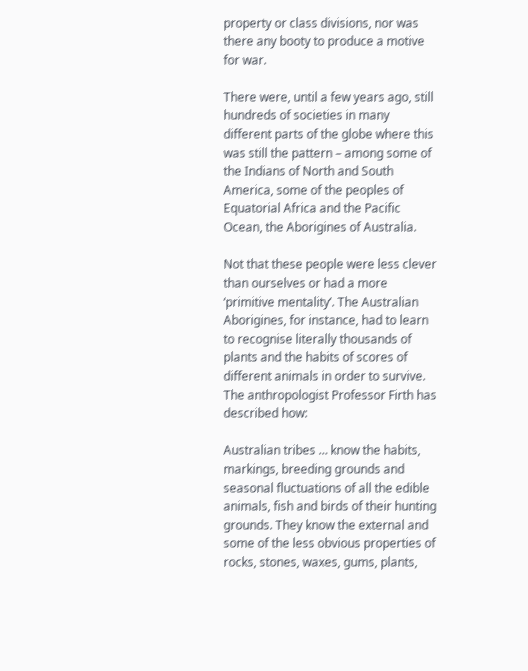property or class divisions, nor was there any booty to produce a motive for war.

There were, until a few years ago, still hundreds of societies in many different parts of the globe where this was still the pattern – among some of the Indians of North and South America, some of the peoples of Equatorial Africa and the Pacific Ocean, the Aborigines of Australia.

Not that these people were less clever than ourselves or had a more ‘primitive mentality’. The Australian Aborigines, for instance, had to learn to recognise literally thousands of plants and the habits of scores of different animals in order to survive. The anthropologist Professor Firth has described how:

Australian tribes … know the habits, markings, breeding grounds and seasonal fluctuations of all the edible animals, fish and birds of their hunting grounds. They know the external and some of the less obvious properties of rocks, stones, waxes, gums, plants,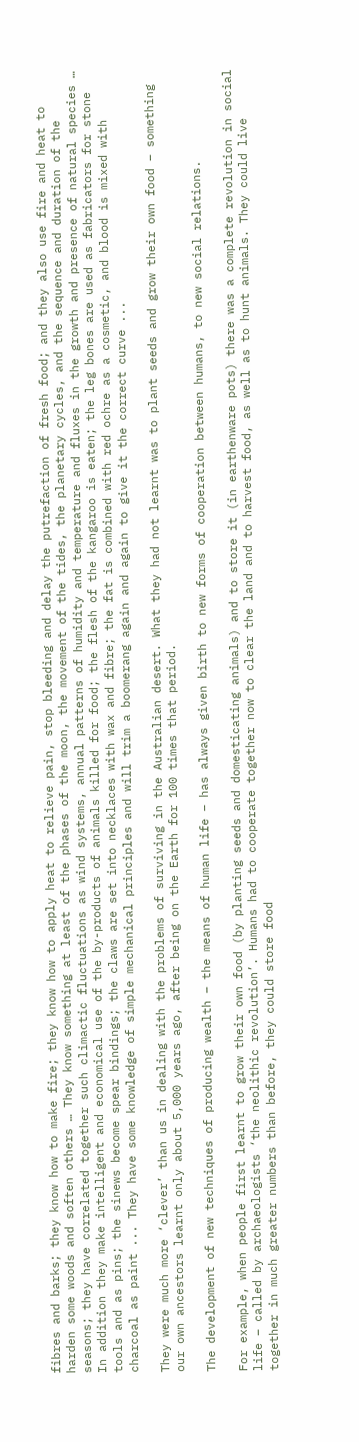fibres and barks; they know how to make fire; they know how to apply heat to relieve pain, stop bleeding and delay the putrefaction of fresh food; and they also use fire and heat to harden some woods and soften others … They know something at least of the phases of the moon, the movement of the tides, the planetary cycles, and the sequence and duration of the seasons; they have correlated together such climactic fluctuations as wind systems, annual patterns of humidity and temperature and fluxes in the growth and presence of natural species … In addition they make intelligent and economical use of the by-products of animals killed for food; the flesh of the kangaroo is eaten; the leg bones are used as fabricators for stone tools and as pins; the sinews become spear bindings; the claws are set into necklaces with wax and fibre; the fat is combined with red ochre as a cosmetic, and blood is mixed with charcoal as paint ... They have some knowledge of simple mechanical principles and will trim a boomerang again and again to give it the correct curve ...

They were much more ‘clever’ than us in dealing with the problems of surviving in the Australian desert. What they had not learnt was to plant seeds and grow their own food – something our own ancestors learnt only about 5,000 years ago, after being on the Earth for 100 times that period.

The development of new techniques of producing wealth – the means of human life – has always given birth to new forms of cooperation between humans, to new social relations.

For example, when people first learnt to grow their own food (by planting seeds and domesticating animals) and to store it (in earthenware pots) there was a complete revolution in social life – called by archaeologists ‘the neolithic revolution’. Humans had to cooperate together now to clear the land and to harvest food, as well as to hunt animals. They could live together in much greater numbers than before, they could store food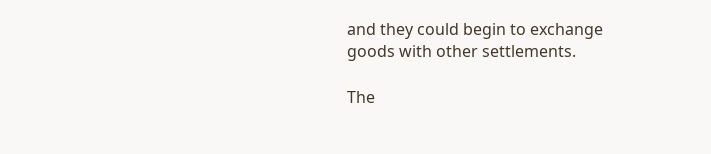and they could begin to exchange goods with other settlements.

The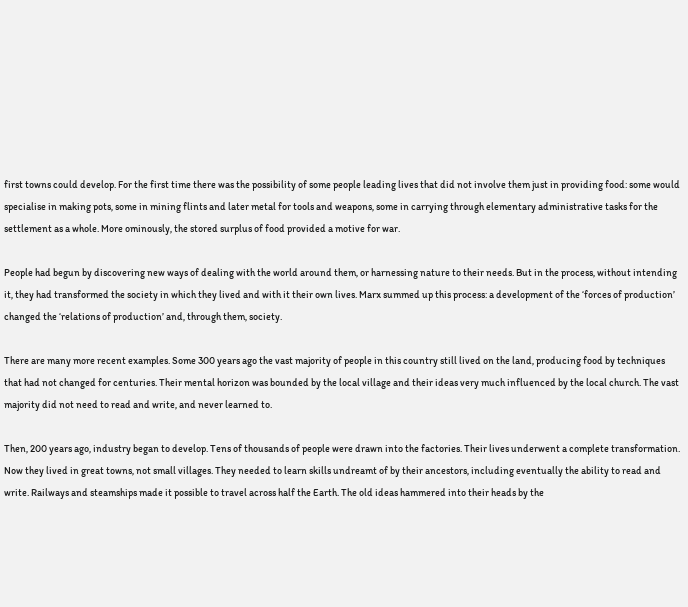first towns could develop. For the first time there was the possibility of some people leading lives that did not involve them just in providing food: some would specialise in making pots, some in mining flints and later metal for tools and weapons, some in carrying through elementary administrative tasks for the settlement as a whole. More ominously, the stored surplus of food provided a motive for war.

People had begun by discovering new ways of dealing with the world around them, or harnessing nature to their needs. But in the process, without intending it, they had transformed the society in which they lived and with it their own lives. Marx summed up this process: a development of the ‘forces of production’ changed the ‘relations of production’ and, through them, society.

There are many more recent examples. Some 300 years ago the vast majority of people in this country still lived on the land, producing food by techniques that had not changed for centuries. Their mental horizon was bounded by the local village and their ideas very much influenced by the local church. The vast majority did not need to read and write, and never learned to.

Then, 200 years ago, industry began to develop. Tens of thousands of people were drawn into the factories. Their lives underwent a complete transformation. Now they lived in great towns, not small villages. They needed to learn skills undreamt of by their ancestors, including eventually the ability to read and write. Railways and steamships made it possible to travel across half the Earth. The old ideas hammered into their heads by the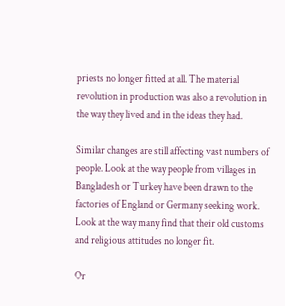priests no longer fitted at all. The material revolution in production was also a revolution in the way they lived and in the ideas they had.

Similar changes are still affecting vast numbers of people. Look at the way people from villages in Bangladesh or Turkey have been drawn to the factories of England or Germany seeking work. Look at the way many find that their old customs and religious attitudes no longer fit.

Or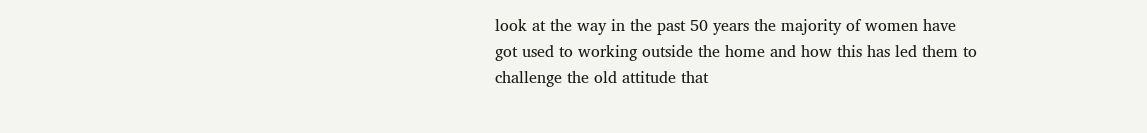look at the way in the past 50 years the majority of women have got used to working outside the home and how this has led them to challenge the old attitude that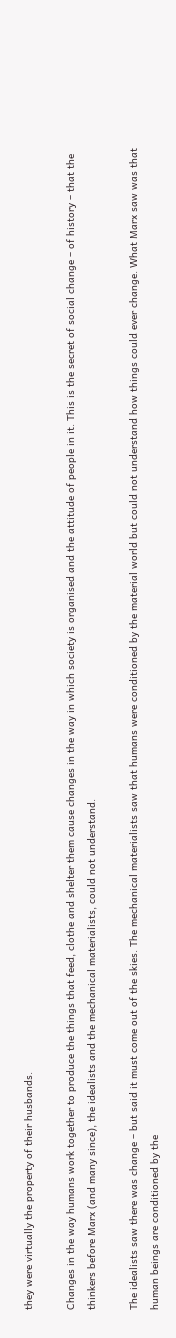they were virtually the property of their husbands.

Changes in the way humans work together to produce the things that feed, clothe and shelter them cause changes in the way in which society is organised and the attitude of people in it. This is the secret of social change – of history – that the thinkers before Marx (and many since), the idealists and the mechanical materialists, could not understand.

The idealists saw there was change – but said it must come out of the skies. The mechanical materialists saw that humans were conditioned by the material world but could not understand how things could ever change. What Marx saw was that human beings are conditioned by the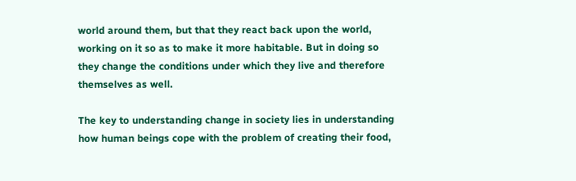world around them, but that they react back upon the world, working on it so as to make it more habitable. But in doing so they change the conditions under which they live and therefore themselves as well.

The key to understanding change in society lies in understanding how human beings cope with the problem of creating their food,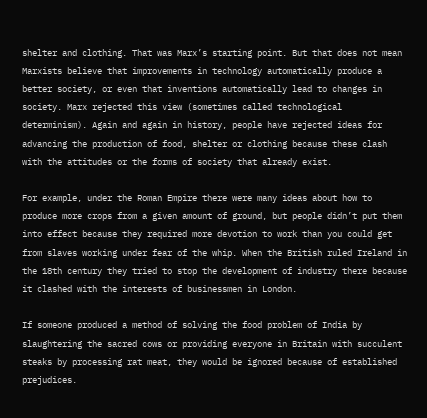shelter and clothing. That was Marx’s starting point. But that does not mean Marxists believe that improvements in technology automatically produce a better society, or even that inventions automatically lead to changes in society. Marx rejected this view (sometimes called technological determinism). Again and again in history, people have rejected ideas for advancing the production of food, shelter or clothing because these clash with the attitudes or the forms of society that already exist.

For example, under the Roman Empire there were many ideas about how to produce more crops from a given amount of ground, but people didn’t put them into effect because they required more devotion to work than you could get from slaves working under fear of the whip. When the British ruled Ireland in the 18th century they tried to stop the development of industry there because it clashed with the interests of businessmen in London.

If someone produced a method of solving the food problem of India by slaughtering the sacred cows or providing everyone in Britain with succulent steaks by processing rat meat, they would be ignored because of established prejudices.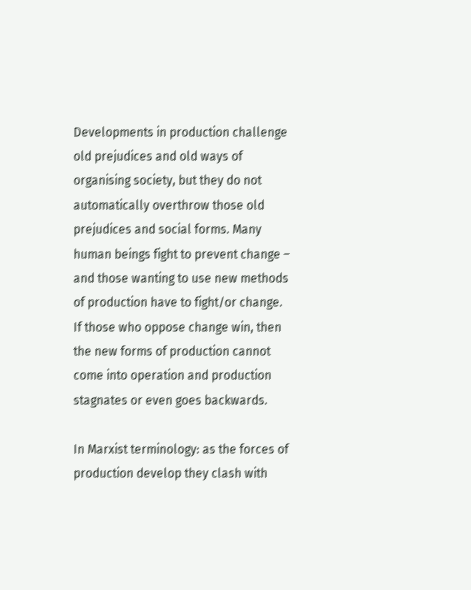Developments in production challenge old prejudices and old ways of organising society, but they do not automatically overthrow those old prejudices and social forms. Many human beings fight to prevent change – and those wanting to use new methods of production have to fight/or change. If those who oppose change win, then the new forms of production cannot come into operation and production stagnates or even goes backwards.

In Marxist terminology: as the forces of production develop they clash with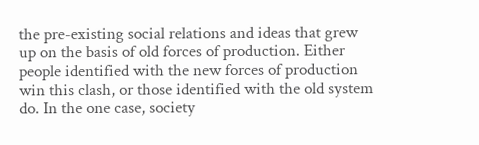the pre-existing social relations and ideas that grew up on the basis of old forces of production. Either people identified with the new forces of production win this clash, or those identified with the old system do. In the one case, society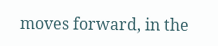moves forward, in the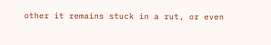other it remains stuck in a rut, or even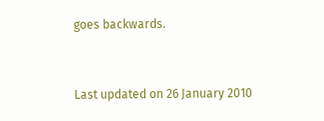goes backwards.


Last updated on 26 January 2010